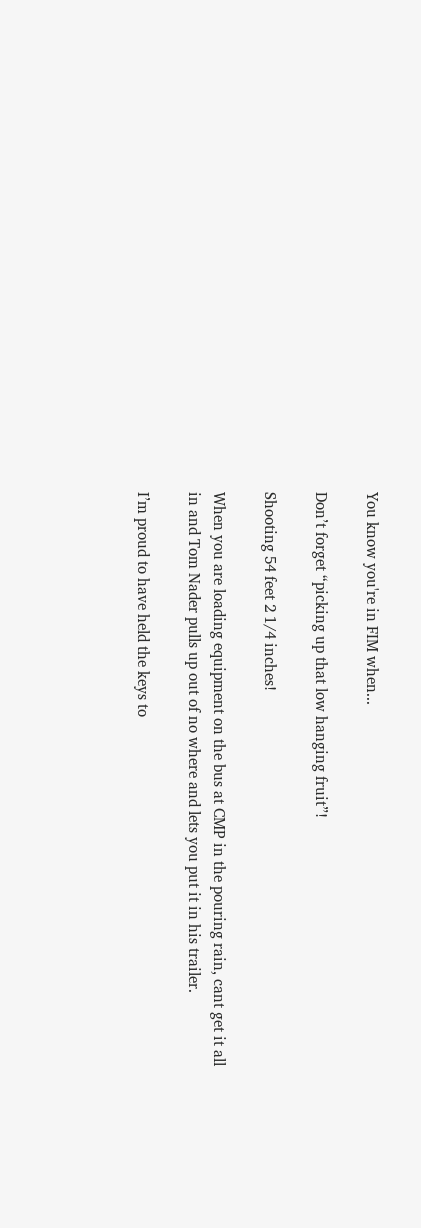You know you're in FIM when...

Don’t forget “picking up that low hanging fruit”!

Shooting 54 feet 2 1/4 inches!

When you are loading equipment on the bus at CMP in the pouring rain, cant get it all in and Tom Nader pulls up out of no where and lets you put it in his trailer.

I’m proud to have held the keys to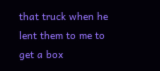that truck when he lent them to me to get a box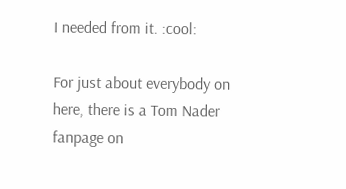I needed from it. :cool:

For just about everybody on here, there is a Tom Nader fanpage on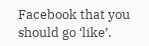Facebook that you should go ‘like’.